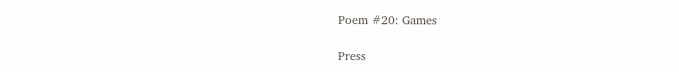Poem #20: Games

Press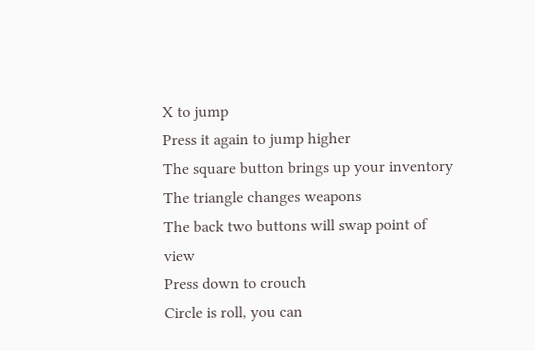X to jump
Press it again to jump higher
The square button brings up your inventory
The triangle changes weapons
The back two buttons will swap point of view
Press down to crouch
Circle is roll, you can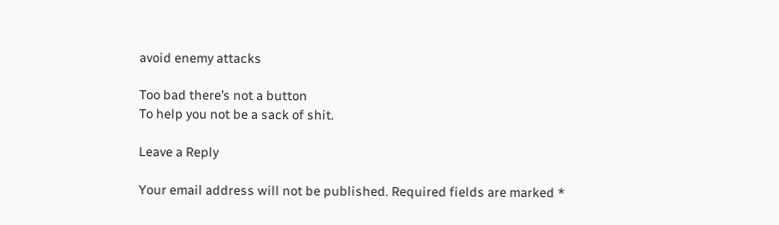avoid enemy attacks

Too bad there’s not a button
To help you not be a sack of shit.

Leave a Reply

Your email address will not be published. Required fields are marked *